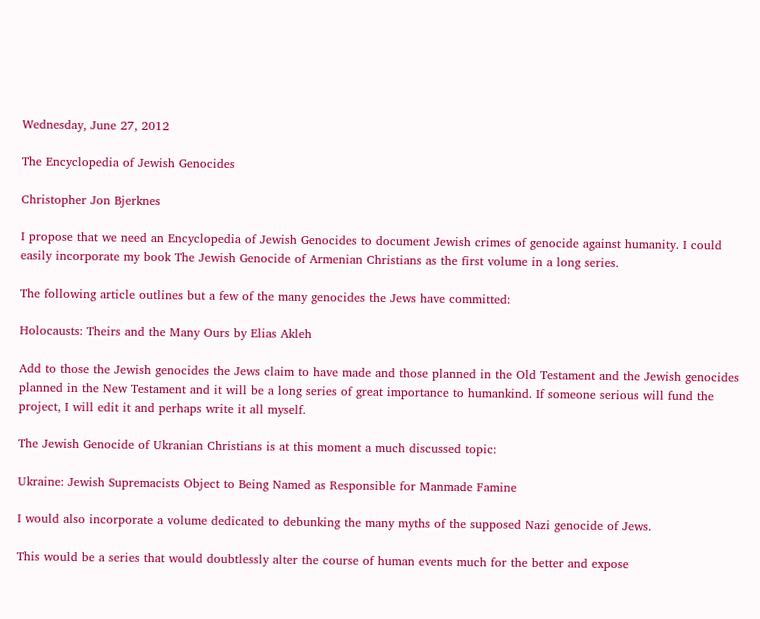Wednesday, June 27, 2012

The Encyclopedia of Jewish Genocides

Christopher Jon Bjerknes

I propose that we need an Encyclopedia of Jewish Genocides to document Jewish crimes of genocide against humanity. I could easily incorporate my book The Jewish Genocide of Armenian Christians as the first volume in a long series.

The following article outlines but a few of the many genocides the Jews have committed:

Holocausts: Theirs and the Many Ours by Elias Akleh

Add to those the Jewish genocides the Jews claim to have made and those planned in the Old Testament and the Jewish genocides planned in the New Testament and it will be a long series of great importance to humankind. If someone serious will fund the project, I will edit it and perhaps write it all myself.

The Jewish Genocide of Ukranian Christians is at this moment a much discussed topic:

Ukraine: Jewish Supremacists Object to Being Named as Responsible for Manmade Famine

I would also incorporate a volume dedicated to debunking the many myths of the supposed Nazi genocide of Jews.

This would be a series that would doubtlessly alter the course of human events much for the better and expose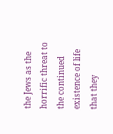the Jews as the horrific threat to the continued existence of life that they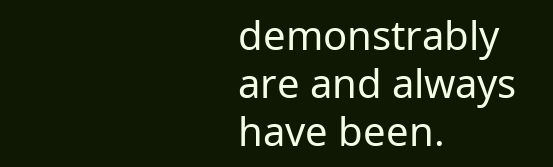demonstrably are and always have been.